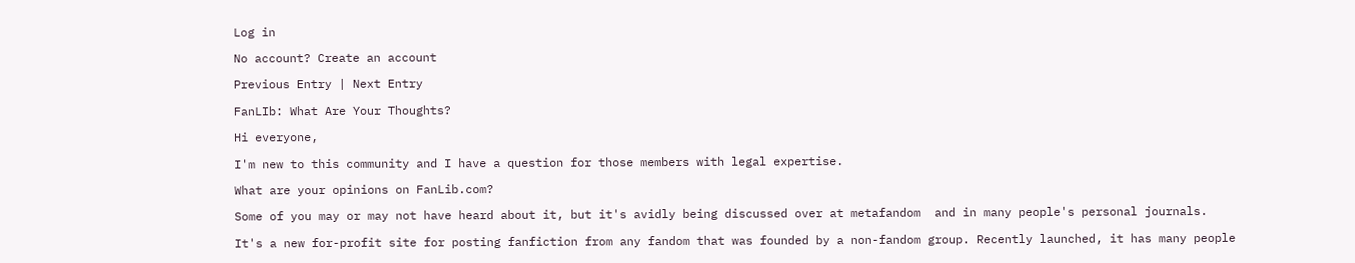Log in

No account? Create an account

Previous Entry | Next Entry

FanLIb: What Are Your Thoughts?

Hi everyone,

I'm new to this community and I have a question for those members with legal expertise.

What are your opinions on FanLib.com?

Some of you may or may not have heard about it, but it's avidly being discussed over at metafandom  and in many people's personal journals.

It's a new for-profit site for posting fanfiction from any fandom that was founded by a non-fandom group. Recently launched, it has many people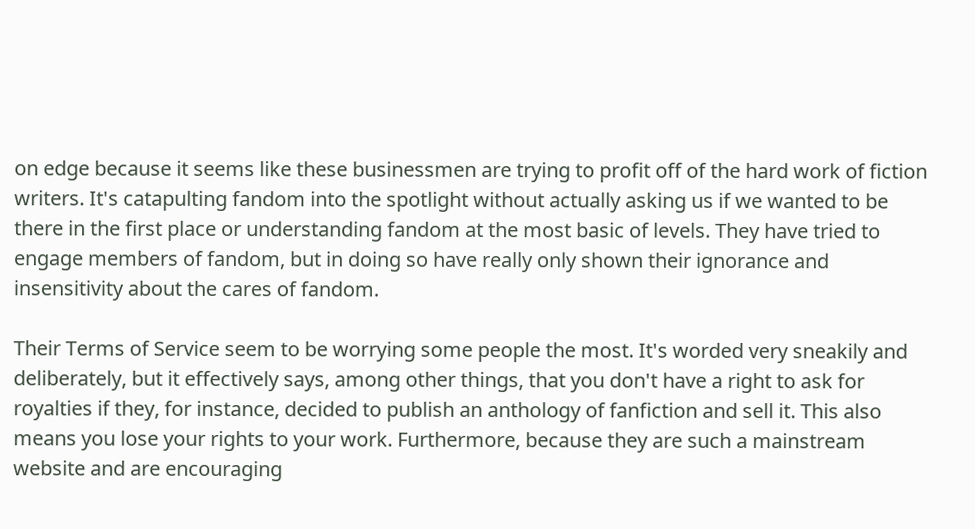on edge because it seems like these businessmen are trying to profit off of the hard work of fiction writers. It's catapulting fandom into the spotlight without actually asking us if we wanted to be there in the first place or understanding fandom at the most basic of levels. They have tried to engage members of fandom, but in doing so have really only shown their ignorance and insensitivity about the cares of fandom.

Their Terms of Service seem to be worrying some people the most. It's worded very sneakily and deliberately, but it effectively says, among other things, that you don't have a right to ask for royalties if they, for instance, decided to publish an anthology of fanfiction and sell it. This also means you lose your rights to your work. Furthermore, because they are such a mainstream website and are encouraging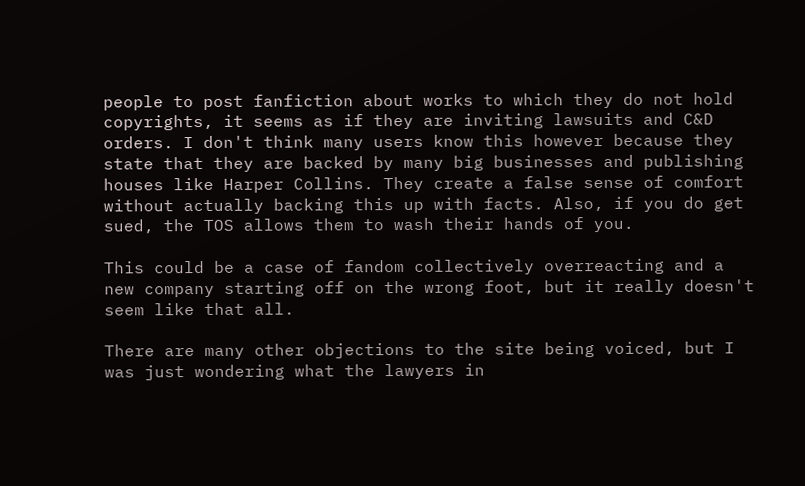people to post fanfiction about works to which they do not hold copyrights, it seems as if they are inviting lawsuits and C&D orders. I don't think many users know this however because they state that they are backed by many big businesses and publishing houses like Harper Collins. They create a false sense of comfort without actually backing this up with facts. Also, if you do get sued, the TOS allows them to wash their hands of you.

This could be a case of fandom collectively overreacting and a new company starting off on the wrong foot, but it really doesn't seem like that all.

There are many other objections to the site being voiced, but I was just wondering what the lawyers in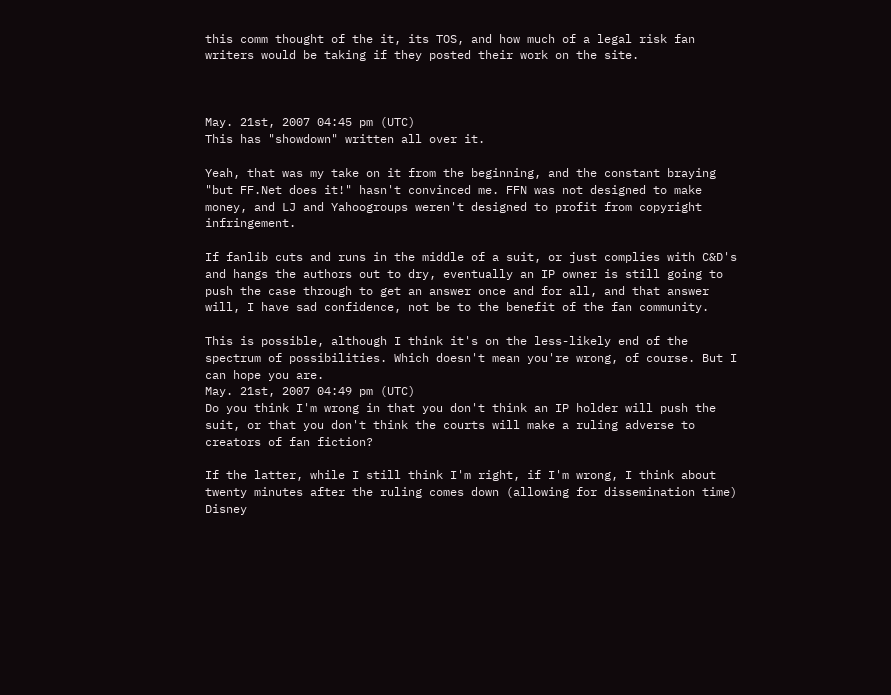this comm thought of the it, its TOS, and how much of a legal risk fan writers would be taking if they posted their work on the site.



May. 21st, 2007 04:45 pm (UTC)
This has "showdown" written all over it.

Yeah, that was my take on it from the beginning, and the constant braying "but FF.Net does it!" hasn't convinced me. FFN was not designed to make money, and LJ and Yahoogroups weren't designed to profit from copyright infringement.

If fanlib cuts and runs in the middle of a suit, or just complies with C&D's and hangs the authors out to dry, eventually an IP owner is still going to push the case through to get an answer once and for all, and that answer will, I have sad confidence, not be to the benefit of the fan community.

This is possible, although I think it's on the less-likely end of the spectrum of possibilities. Which doesn't mean you're wrong, of course. But I can hope you are.
May. 21st, 2007 04:49 pm (UTC)
Do you think I'm wrong in that you don't think an IP holder will push the suit, or that you don't think the courts will make a ruling adverse to creators of fan fiction?

If the latter, while I still think I'm right, if I'm wrong, I think about twenty minutes after the ruling comes down (allowing for dissemination time) Disney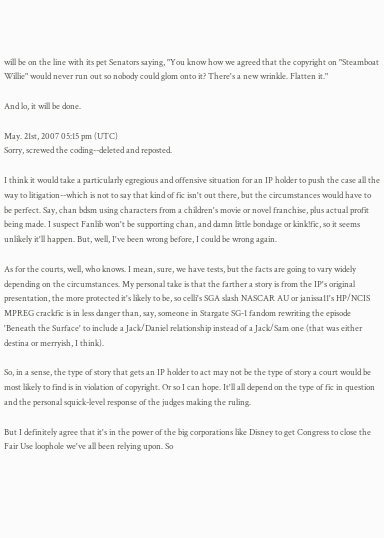will be on the line with its pet Senators saying, "You know how we agreed that the copyright on "Steamboat Willie" would never run out so nobody could glom onto it? There's a new wrinkle. Flatten it."

And lo, it will be done.

May. 21st, 2007 05:15 pm (UTC)
Sorry, screwed the coding--deleted and reposted.

I think it would take a particularly egregious and offensive situation for an IP holder to push the case all the way to litigation--which is not to say that kind of fic isn't out there, but the circumstances would have to be perfect. Say, chan bdsm using characters from a children's movie or novel franchise, plus actual profit being made. I suspect Fanlib won't be supporting chan, and damn little bondage or kink!fic, so it seems unlikely it'll happen. But, well, I've been wrong before, I could be wrong again.

As for the courts, well, who knows. I mean, sure, we have tests, but the facts are going to vary widely depending on the circumstances. My personal take is that the farther a story is from the IP's original presentation, the more protected it's likely to be, so celli's SGA slash NASCAR AU or janissa11's HP/NCIS MPREG crackfic is in less danger than, say, someone in Stargate SG-1 fandom rewriting the episode 'Beneath the Surface' to include a Jack/Daniel relationship instead of a Jack/Sam one (that was either destina or merryish, I think).

So, in a sense, the type of story that gets an IP holder to act may not be the type of story a court would be most likely to find is in violation of copyright. Or so I can hope. It'll all depend on the type of fic in question and the personal squick-level response of the judges making the ruling.

But I definitely agree that it's in the power of the big corporations like Disney to get Congress to close the Fair Use loophole we've all been relying upon. So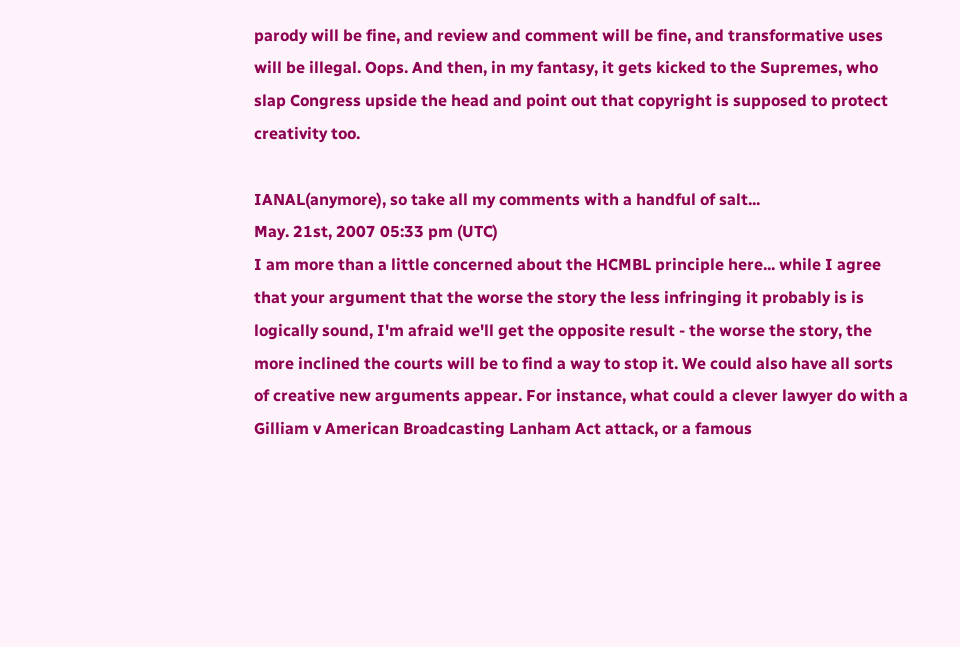parody will be fine, and review and comment will be fine, and transformative uses will be illegal. Oops. And then, in my fantasy, it gets kicked to the Supremes, who slap Congress upside the head and point out that copyright is supposed to protect creativity too.

IANAL(anymore), so take all my comments with a handful of salt...
May. 21st, 2007 05:33 pm (UTC)
I am more than a little concerned about the HCMBL principle here... while I agree that your argument that the worse the story the less infringing it probably is is logically sound, I'm afraid we'll get the opposite result - the worse the story, the more inclined the courts will be to find a way to stop it. We could also have all sorts of creative new arguments appear. For instance, what could a clever lawyer do with a Gilliam v American Broadcasting Lanham Act attack, or a famous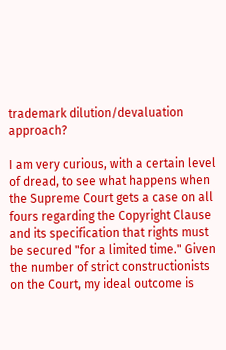trademark dilution/devaluation approach?

I am very curious, with a certain level of dread, to see what happens when the Supreme Court gets a case on all fours regarding the Copyright Clause and its specification that rights must be secured "for a limited time." Given the number of strict constructionists on the Court, my ideal outcome is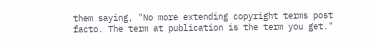them saying, "No more extending copyright terms post facto. The term at publication is the term you get."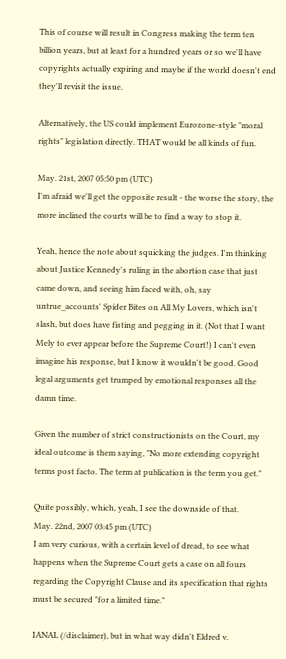This of course will result in Congress making the term ten billion years, but at least for a hundred years or so we'll have copyrights actually expiring and maybe if the world doesn't end they'll revisit the issue.

Alternatively, the US could implement Eurozone-style "moral rights" legislation directly. THAT would be all kinds of fun.

May. 21st, 2007 05:50 pm (UTC)
I'm afraid we'll get the opposite result - the worse the story, the more inclined the courts will be to find a way to stop it.

Yeah, hence the note about squicking the judges. I'm thinking about Justice Kennedy's ruling in the abortion case that just came down, and seeing him faced with, oh, say untrue_accounts' Spider Bites on All My Lovers, which isn't slash, but does have fisting and pegging in it. (Not that I want Mely to ever appear before the Supreme Court!) I can't even imagine his response, but I know it wouldn't be good. Good legal arguments get trumped by emotional responses all the damn time.

Given the number of strict constructionists on the Court, my ideal outcome is them saying, "No more extending copyright terms post facto. The term at publication is the term you get."

Quite possibly, which, yeah, I see the downside of that.
May. 22nd, 2007 03:45 pm (UTC)
I am very curious, with a certain level of dread, to see what happens when the Supreme Court gets a case on all fours regarding the Copyright Clause and its specification that rights must be secured "for a limited time."

IANAL (/disclaimer), but in what way didn't Eldred v.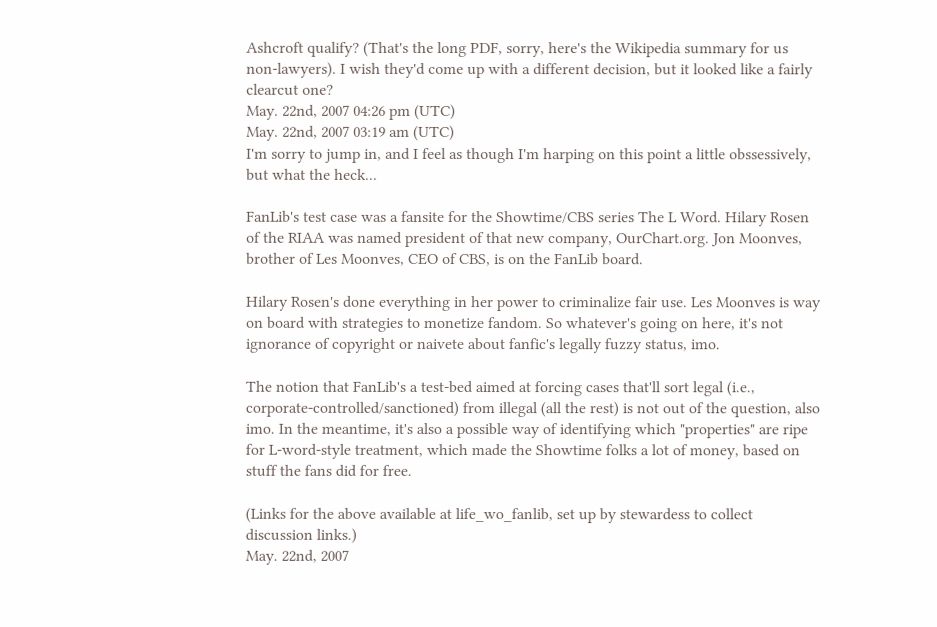Ashcroft qualify? (That's the long PDF, sorry, here's the Wikipedia summary for us non-lawyers). I wish they'd come up with a different decision, but it looked like a fairly clearcut one?
May. 22nd, 2007 04:26 pm (UTC)
May. 22nd, 2007 03:19 am (UTC)
I'm sorry to jump in, and I feel as though I'm harping on this point a little obssessively, but what the heck...

FanLib's test case was a fansite for the Showtime/CBS series The L Word. Hilary Rosen of the RIAA was named president of that new company, OurChart.org. Jon Moonves, brother of Les Moonves, CEO of CBS, is on the FanLib board.

Hilary Rosen's done everything in her power to criminalize fair use. Les Moonves is way on board with strategies to monetize fandom. So whatever's going on here, it's not ignorance of copyright or naivete about fanfic's legally fuzzy status, imo.

The notion that FanLib's a test-bed aimed at forcing cases that'll sort legal (i.e., corporate-controlled/sanctioned) from illegal (all the rest) is not out of the question, also imo. In the meantime, it's also a possible way of identifying which "properties" are ripe for L-word-style treatment, which made the Showtime folks a lot of money, based on stuff the fans did for free.

(Links for the above available at life_wo_fanlib, set up by stewardess to collect discussion links.)
May. 22nd, 2007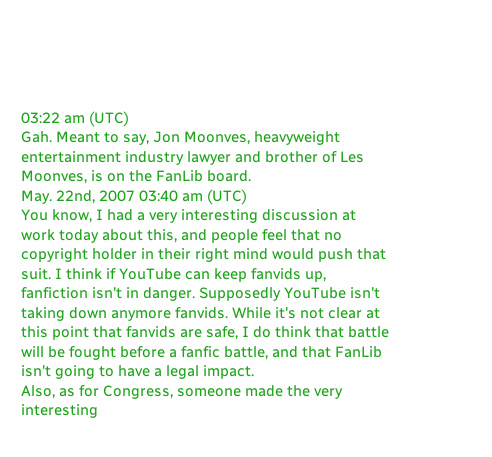03:22 am (UTC)
Gah. Meant to say, Jon Moonves, heavyweight entertainment industry lawyer and brother of Les Moonves, is on the FanLib board.
May. 22nd, 2007 03:40 am (UTC)
You know, I had a very interesting discussion at work today about this, and people feel that no copyright holder in their right mind would push that suit. I think if YouTube can keep fanvids up, fanfiction isn't in danger. Supposedly YouTube isn't taking down anymore fanvids. While it's not clear at this point that fanvids are safe, I do think that battle will be fought before a fanfic battle, and that FanLib isn't going to have a legal impact.
Also, as for Congress, someone made the very interesting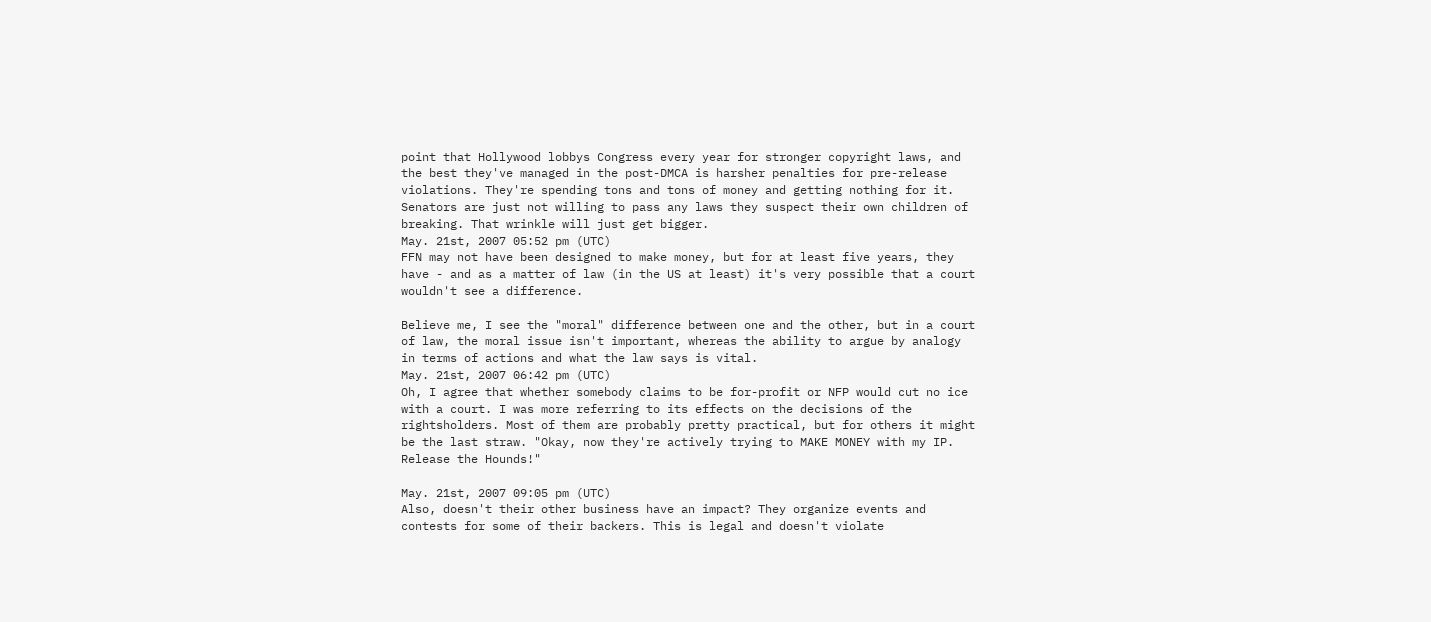point that Hollywood lobbys Congress every year for stronger copyright laws, and the best they've managed in the post-DMCA is harsher penalties for pre-release violations. They're spending tons and tons of money and getting nothing for it. Senators are just not willing to pass any laws they suspect their own children of breaking. That wrinkle will just get bigger.
May. 21st, 2007 05:52 pm (UTC)
FFN may not have been designed to make money, but for at least five years, they have - and as a matter of law (in the US at least) it's very possible that a court wouldn't see a difference.

Believe me, I see the "moral" difference between one and the other, but in a court of law, the moral issue isn't important, whereas the ability to argue by analogy in terms of actions and what the law says is vital.
May. 21st, 2007 06:42 pm (UTC)
Oh, I agree that whether somebody claims to be for-profit or NFP would cut no ice with a court. I was more referring to its effects on the decisions of the rightsholders. Most of them are probably pretty practical, but for others it might be the last straw. "Okay, now they're actively trying to MAKE MONEY with my IP. Release the Hounds!"

May. 21st, 2007 09:05 pm (UTC)
Also, doesn't their other business have an impact? They organize events and contests for some of their backers. This is legal and doesn't violate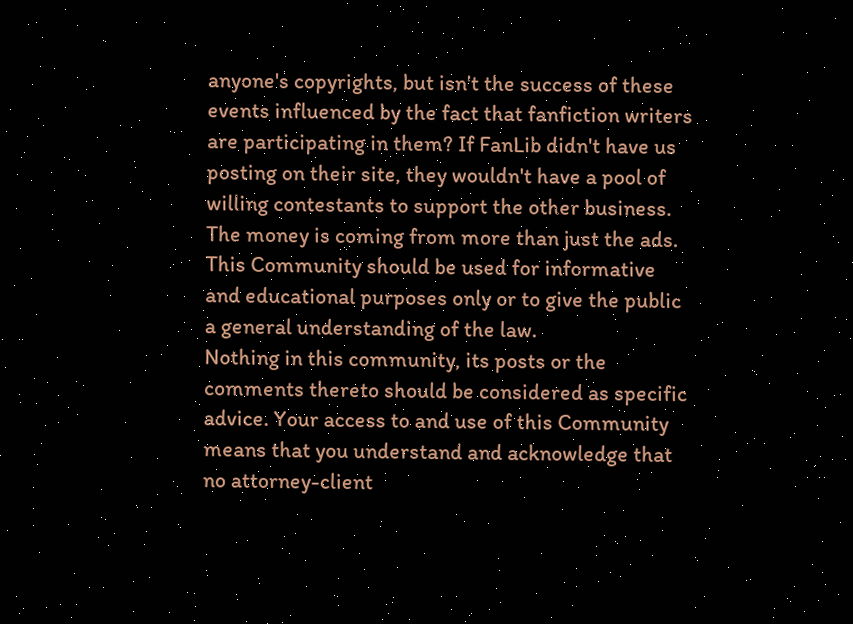anyone's copyrights, but isn't the success of these events influenced by the fact that fanfiction writers are participating in them? If FanLib didn't have us posting on their site, they wouldn't have a pool of willing contestants to support the other business. The money is coming from more than just the ads.
This Community should be used for informative and educational purposes only or to give the public a general understanding of the law.
Nothing in this community, its posts or the comments thereto should be considered as specific advice. Your access to and use of this Community means that you understand and acknowledge that no attorney-client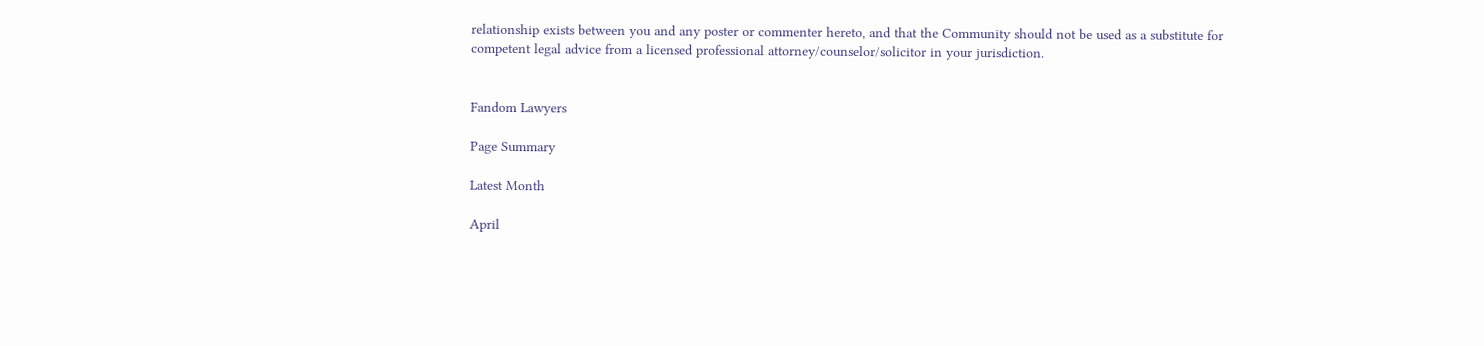relationship exists between you and any poster or commenter hereto, and that the Community should not be used as a substitute for competent legal advice from a licensed professional attorney/counselor/solicitor in your jurisdiction.


Fandom Lawyers

Page Summary

Latest Month

April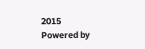2015
Powered by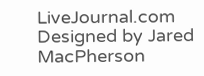LiveJournal.com
Designed by Jared MacPherson